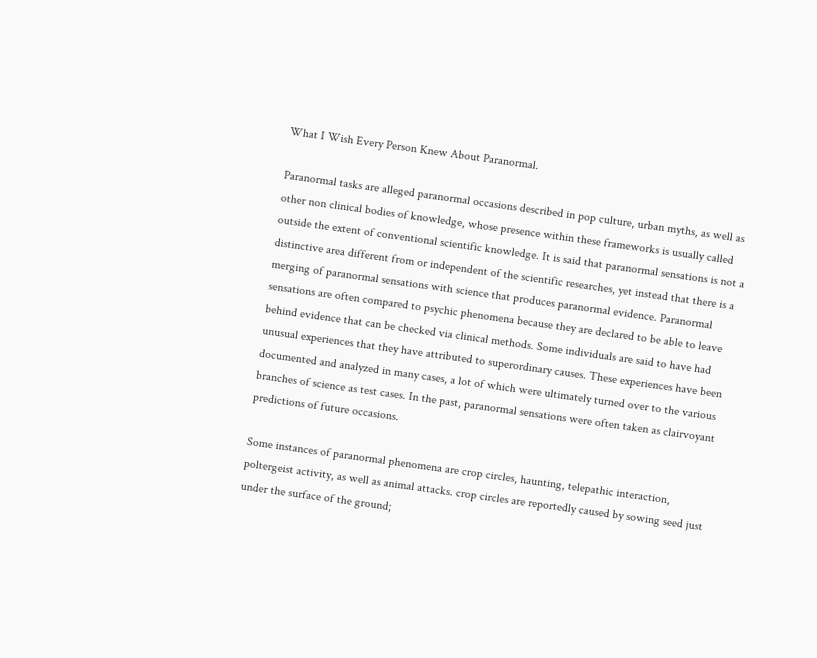What I Wish Every Person Knew About Paranormal.

Paranormal tasks are alleged paranormal occasions described in pop culture, urban myths, as well as other non clinical bodies of knowledge, whose presence within these frameworks is usually called outside the extent of conventional scientific knowledge. It is said that paranormal sensations is not a distinctive area different from or independent of the scientific researches, yet instead that there is a merging of paranormal sensations with science that produces paranormal evidence. Paranormal sensations are often compared to psychic phenomena because they are declared to be able to leave behind evidence that can be checked via clinical methods. Some individuals are said to have had unusual experiences that they have attributed to superordinary causes. These experiences have been documented and analyzed in many cases, a lot of which were ultimately turned over to the various branches of science as test cases. In the past, paranormal sensations were often taken as clairvoyant predictions of future occasions.

Some instances of paranormal phenomena are crop circles, haunting, telepathic interaction, poltergeist activity, as well as animal attacks. crop circles are reportedly caused by sowing seed just under the surface of the ground;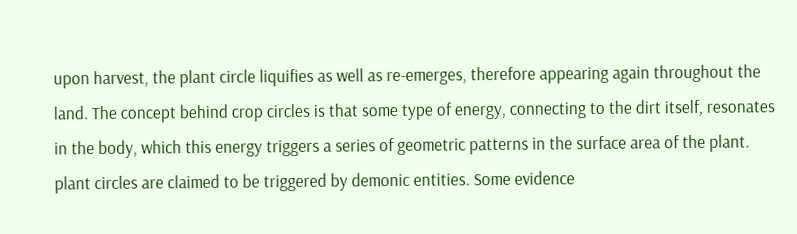upon harvest, the plant circle liquifies as well as re-emerges, therefore appearing again throughout the land. The concept behind crop circles is that some type of energy, connecting to the dirt itself, resonates in the body, which this energy triggers a series of geometric patterns in the surface area of the plant. plant circles are claimed to be triggered by demonic entities. Some evidence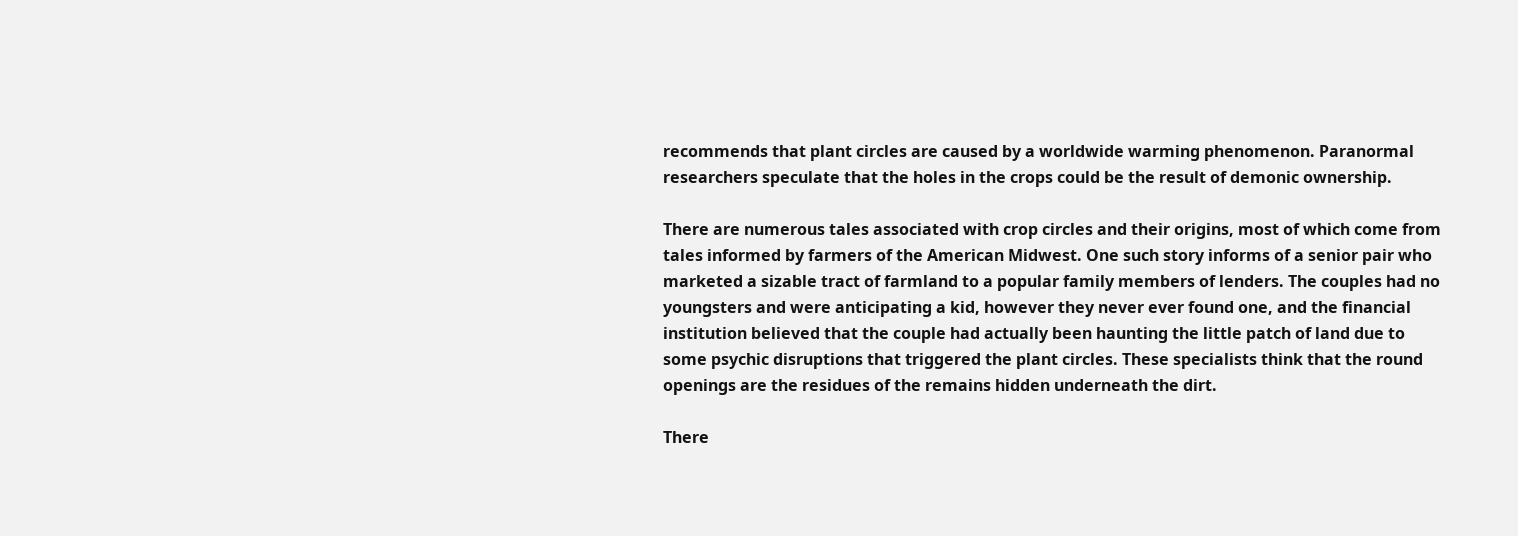recommends that plant circles are caused by a worldwide warming phenomenon. Paranormal researchers speculate that the holes in the crops could be the result of demonic ownership.

There are numerous tales associated with crop circles and their origins, most of which come from tales informed by farmers of the American Midwest. One such story informs of a senior pair who marketed a sizable tract of farmland to a popular family members of lenders. The couples had no youngsters and were anticipating a kid, however they never ever found one, and the financial institution believed that the couple had actually been haunting the little patch of land due to some psychic disruptions that triggered the plant circles. These specialists think that the round openings are the residues of the remains hidden underneath the dirt.

There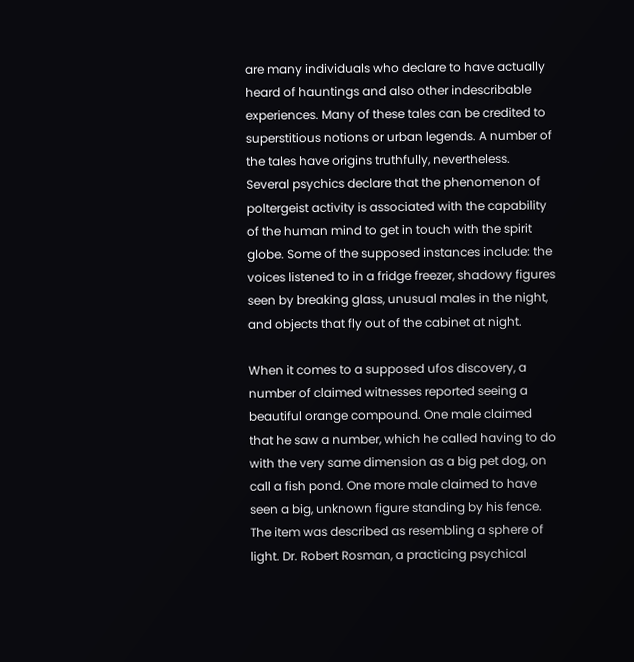are many individuals who declare to have actually heard of hauntings and also other indescribable experiences. Many of these tales can be credited to superstitious notions or urban legends. A number of the tales have origins truthfully, nevertheless. Several psychics declare that the phenomenon of poltergeist activity is associated with the capability of the human mind to get in touch with the spirit globe. Some of the supposed instances include: the voices listened to in a fridge freezer, shadowy figures seen by breaking glass, unusual males in the night, and objects that fly out of the cabinet at night.

When it comes to a supposed ufos discovery, a number of claimed witnesses reported seeing a beautiful orange compound. One male claimed that he saw a number, which he called having to do with the very same dimension as a big pet dog, on call a fish pond. One more male claimed to have seen a big, unknown figure standing by his fence. The item was described as resembling a sphere of light. Dr. Robert Rosman, a practicing psychical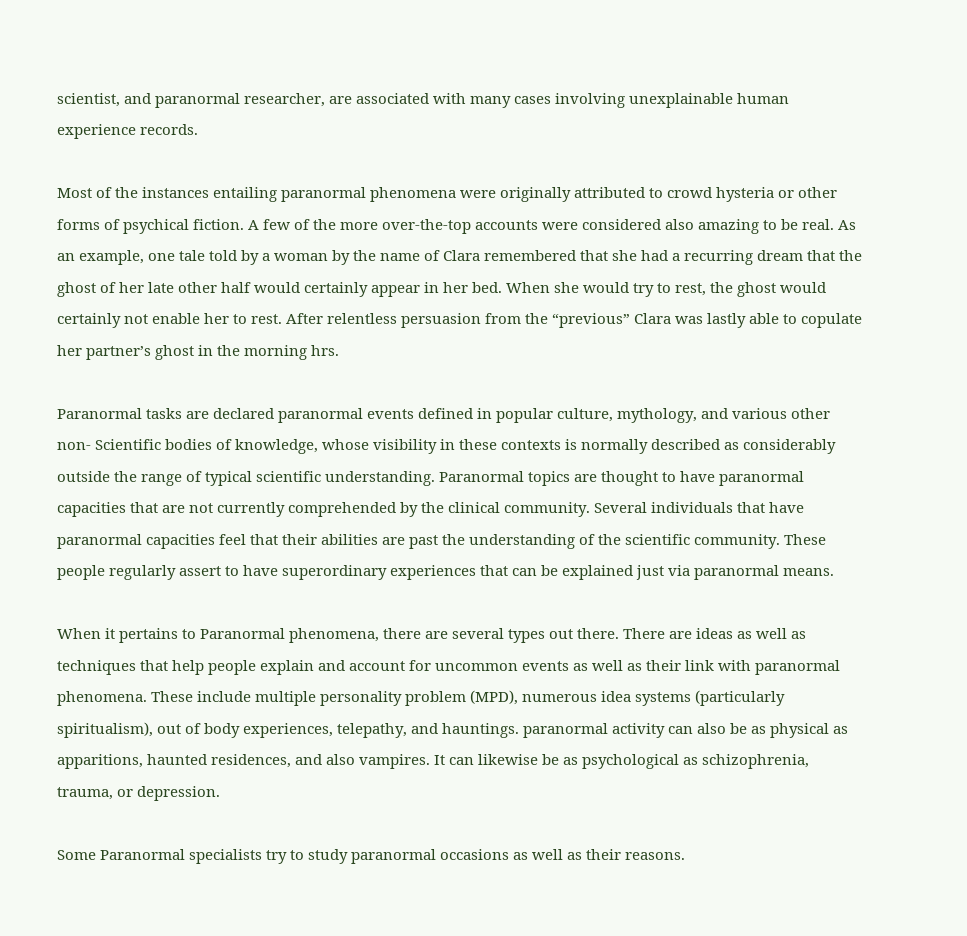scientist, and paranormal researcher, are associated with many cases involving unexplainable human experience records.

Most of the instances entailing paranormal phenomena were originally attributed to crowd hysteria or other forms of psychical fiction. A few of the more over-the-top accounts were considered also amazing to be real. As an example, one tale told by a woman by the name of Clara remembered that she had a recurring dream that the ghost of her late other half would certainly appear in her bed. When she would try to rest, the ghost would certainly not enable her to rest. After relentless persuasion from the “previous” Clara was lastly able to copulate her partner’s ghost in the morning hrs.

Paranormal tasks are declared paranormal events defined in popular culture, mythology, and various other non- Scientific bodies of knowledge, whose visibility in these contexts is normally described as considerably outside the range of typical scientific understanding. Paranormal topics are thought to have paranormal capacities that are not currently comprehended by the clinical community. Several individuals that have paranormal capacities feel that their abilities are past the understanding of the scientific community. These people regularly assert to have superordinary experiences that can be explained just via paranormal means.

When it pertains to Paranormal phenomena, there are several types out there. There are ideas as well as techniques that help people explain and account for uncommon events as well as their link with paranormal phenomena. These include multiple personality problem (MPD), numerous idea systems (particularly spiritualism), out of body experiences, telepathy, and hauntings. paranormal activity can also be as physical as apparitions, haunted residences, and also vampires. It can likewise be as psychological as schizophrenia, trauma, or depression.

Some Paranormal specialists try to study paranormal occasions as well as their reasons.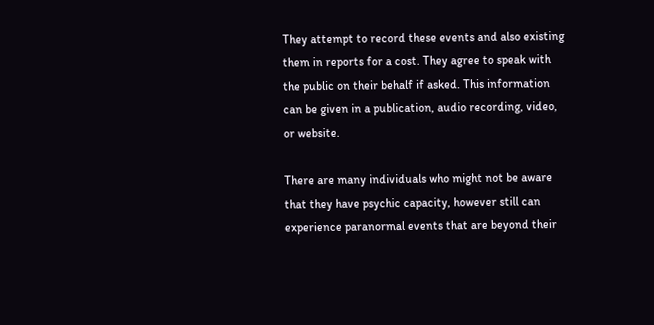They attempt to record these events and also existing them in reports for a cost. They agree to speak with the public on their behalf if asked. This information can be given in a publication, audio recording, video, or website.

There are many individuals who might not be aware that they have psychic capacity, however still can experience paranormal events that are beyond their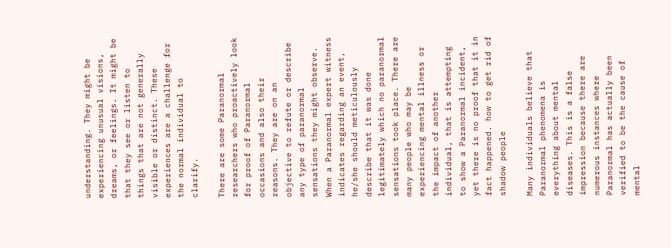understanding. They might be experiencing unusual visions, dreams, or feelings. It might be that they see or listen to things that are not generally visible or distinct. These experiences are a challenge for the normal individual to clarify.

There are some Paranormal researchers who proactively look for proof of Paranormal occasions and also their reasons. They are on an objective to refute or describe any type of paranormal sensations they might observe. When a Paranormal expert witness indicates regarding an event, he/she should meticulously describe that it was done legitimately which no paranormal sensations took place. There are many people who may be experiencing mental illness or the impact of another individual, that is attempting to show a Paranormal incident, yet there is no proof that it in fact happened. how to get rid of shadow people

Many individuals believe that Paranormal phenomena is everything about mental diseases. This is a false impression because there are numerous instances where Paranormal has actually been verified to be the cause of mental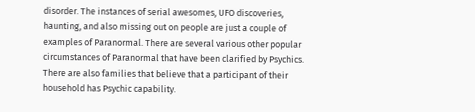disorder. The instances of serial awesomes, UFO discoveries, haunting, and also missing out on people are just a couple of examples of Paranormal. There are several various other popular circumstances of Paranormal that have been clarified by Psychics. There are also families that believe that a participant of their household has Psychic capability.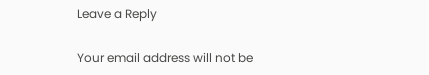Leave a Reply

Your email address will not be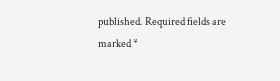published. Required fields are marked *